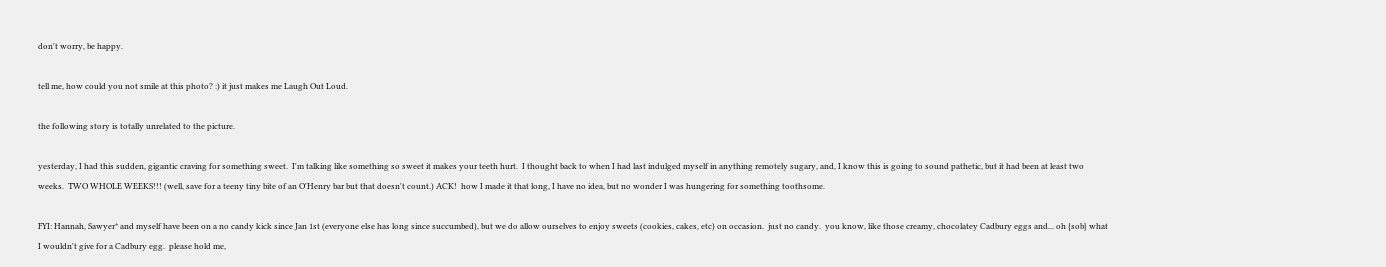don't worry, be happy.

tell me, how could you not smile at this photo? :) it just makes me Laugh Out Loud.

the following story is totally unrelated to the picture.

yesterday, I had this sudden, gigantic craving for something sweet.  I'm talking like something so sweet it makes your teeth hurt.  I thought back to when I had last indulged myself in anything remotely sugary, and, I know this is going to sound pathetic, but it had been at least two weeks.  TWO WHOLE WEEKS!!! (well, save for a teeny tiny bite of an O'Henry bar but that doesn't count.) ACK!  how I made it that long, I have no idea, but no wonder I was hungering for something toothsome.

FYI: Hannah, Sawyer* and myself have been on a no candy kick since Jan 1st (everyone else has long since succumbed), but we do allow ourselves to enjoy sweets (cookies, cakes, etc) on occasion.  just no candy.  you know, like those creamy, chocolatey Cadbury eggs and... oh {sob} what I wouldn't give for a Cadbury egg.  please hold me,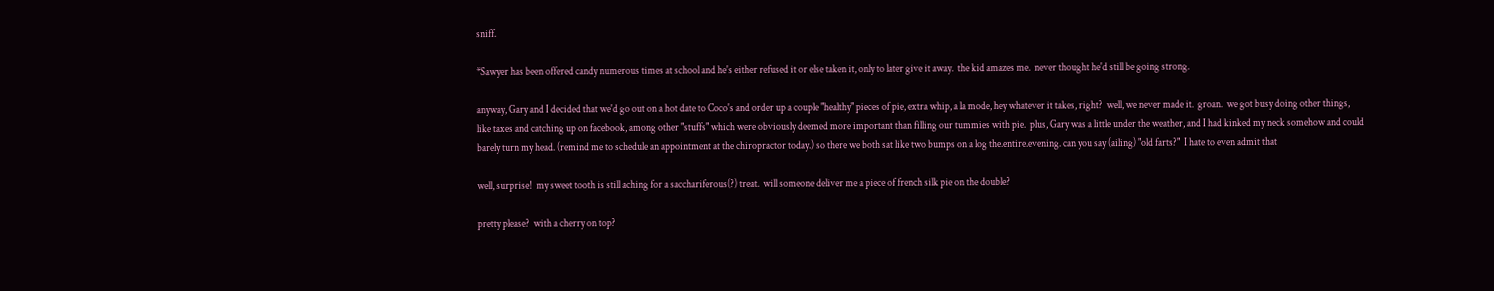sniff.

*Sawyer has been offered candy numerous times at school and he's either refused it or else taken it, only to later give it away.  the kid amazes me.  never thought he'd still be going strong.

anyway, Gary and I decided that we'd go out on a hot date to Coco's and order up a couple "healthy" pieces of pie, extra whip, a la mode, hey whatever it takes, right?  well, we never made it.  groan.  we got busy doing other things, like taxes and catching up on facebook, among other "stuffs" which were obviously deemed more important than filling our tummies with pie.  plus, Gary was a little under the weather, and I had kinked my neck somehow and could barely turn my head. (remind me to schedule an appointment at the chiropractor today.) so there we both sat like two bumps on a log the.entire.evening. can you say (ailing) "old farts?"  I hate to even admit that

well, surprise!  my sweet tooth is still aching for a sacchariferous(?) treat.  will someone deliver me a piece of french silk pie on the double?

pretty please?  with a cherry on top?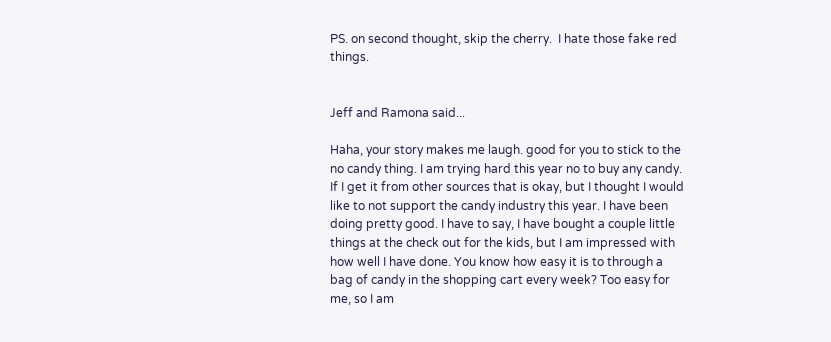PS. on second thought, skip the cherry.  I hate those fake red things.


Jeff and Ramona said...

Haha, your story makes me laugh. good for you to stick to the no candy thing. I am trying hard this year no to buy any candy. If I get it from other sources that is okay, but I thought I would like to not support the candy industry this year. I have been doing pretty good. I have to say, I have bought a couple little things at the check out for the kids, but I am impressed with how well I have done. You know how easy it is to through a bag of candy in the shopping cart every week? Too easy for me, so I am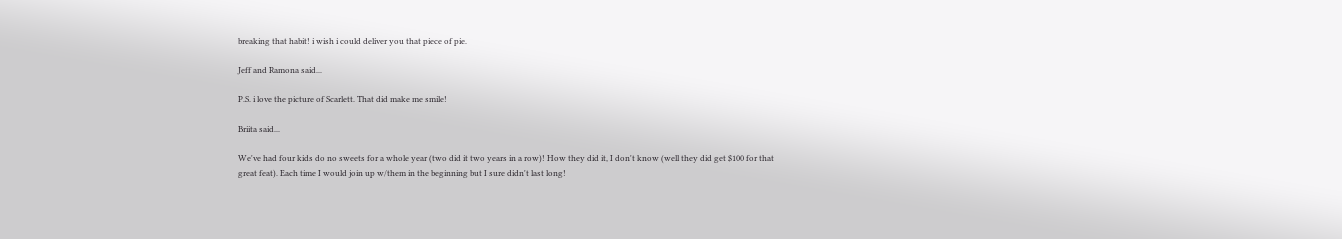breaking that habit! i wish i could deliver you that piece of pie.

Jeff and Ramona said...

P.S. i love the picture of Scarlett. That did make me smile!

Briita said...

We've had four kids do no sweets for a whole year (two did it two years in a row)! How they did it, I don't know (well they did get $100 for that great feat). Each time I would join up w/them in the beginning but I sure didn't last long!